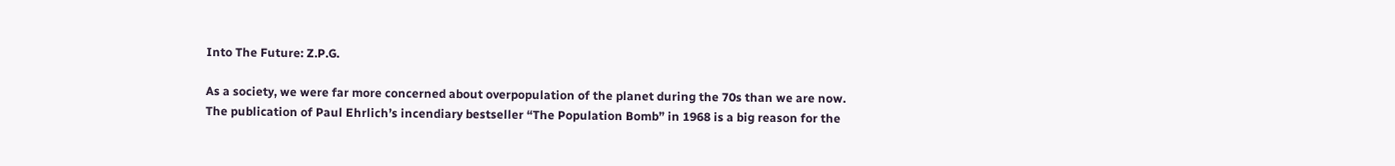Into The Future: Z.P.G.

As a society, we were far more concerned about overpopulation of the planet during the 70s than we are now. The publication of Paul Ehrlich’s incendiary bestseller “The Population Bomb” in 1968 is a big reason for the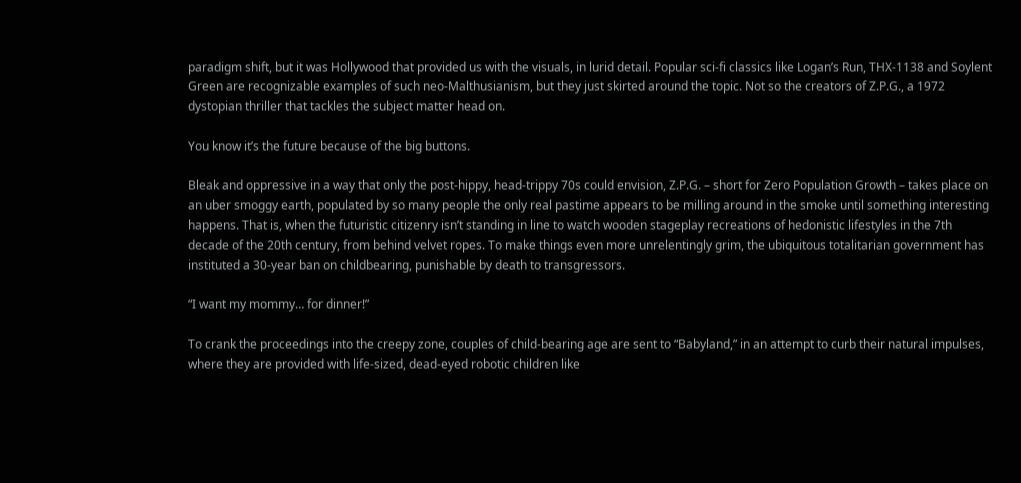paradigm shift, but it was Hollywood that provided us with the visuals, in lurid detail. Popular sci-fi classics like Logan’s Run, THX-1138 and Soylent Green are recognizable examples of such neo-Malthusianism, but they just skirted around the topic. Not so the creators of Z.P.G., a 1972 dystopian thriller that tackles the subject matter head on.

You know it’s the future because of the big buttons.

Bleak and oppressive in a way that only the post-hippy, head-trippy 70s could envision, Z.P.G. – short for Zero Population Growth – takes place on an uber smoggy earth, populated by so many people the only real pastime appears to be milling around in the smoke until something interesting happens. That is, when the futuristic citizenry isn’t standing in line to watch wooden stageplay recreations of hedonistic lifestyles in the 7th decade of the 20th century, from behind velvet ropes. To make things even more unrelentingly grim, the ubiquitous totalitarian government has instituted a 30-year ban on childbearing, punishable by death to transgressors.

“I want my mommy… for dinner!”

To crank the proceedings into the creepy zone, couples of child-bearing age are sent to “Babyland,” in an attempt to curb their natural impulses, where they are provided with life-sized, dead-eyed robotic children like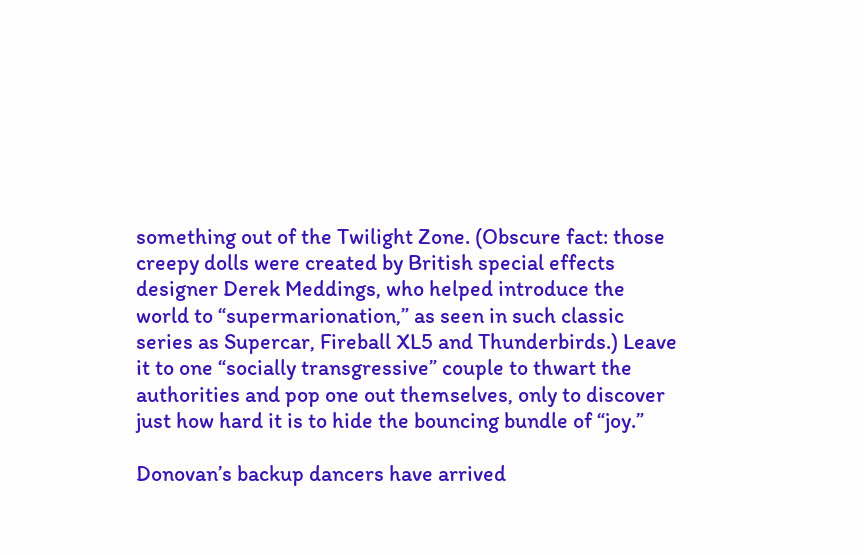something out of the Twilight Zone. (Obscure fact: those creepy dolls were created by British special effects designer Derek Meddings, who helped introduce the world to “supermarionation,” as seen in such classic series as Supercar, Fireball XL5 and Thunderbirds.) Leave it to one “socially transgressive” couple to thwart the authorities and pop one out themselves, only to discover just how hard it is to hide the bouncing bundle of “joy.”

Donovan’s backup dancers have arrived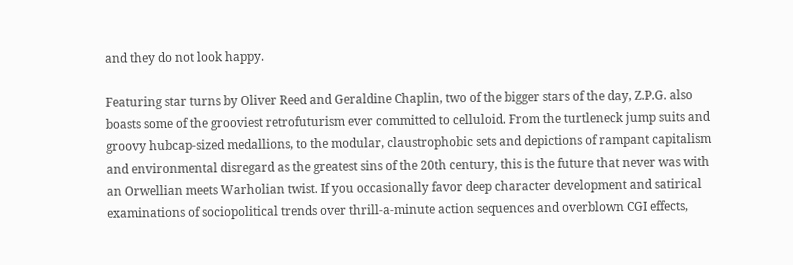and they do not look happy.

Featuring star turns by Oliver Reed and Geraldine Chaplin, two of the bigger stars of the day, Z.P.G. also boasts some of the grooviest retrofuturism ever committed to celluloid. From the turtleneck jump suits and groovy hubcap-sized medallions, to the modular, claustrophobic sets and depictions of rampant capitalism and environmental disregard as the greatest sins of the 20th century, this is the future that never was with an Orwellian meets Warholian twist. If you occasionally favor deep character development and satirical examinations of sociopolitical trends over thrill-a-minute action sequences and overblown CGI effects,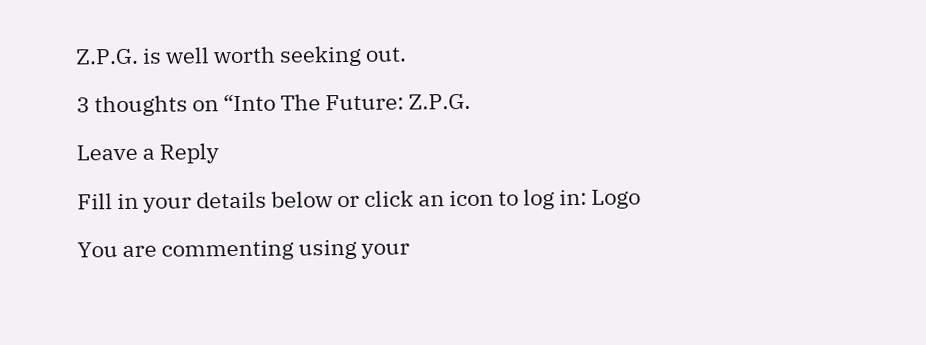Z.P.G. is well worth seeking out.

3 thoughts on “Into The Future: Z.P.G.

Leave a Reply

Fill in your details below or click an icon to log in: Logo

You are commenting using your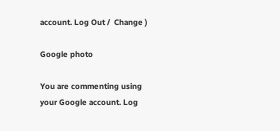account. Log Out /  Change )

Google photo

You are commenting using your Google account. Log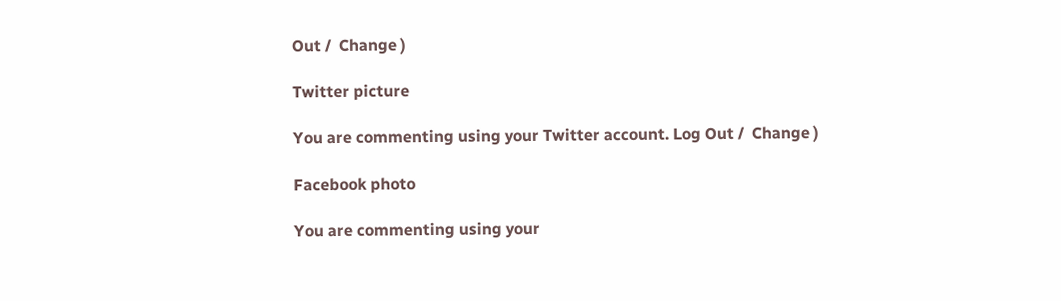Out /  Change )

Twitter picture

You are commenting using your Twitter account. Log Out /  Change )

Facebook photo

You are commenting using your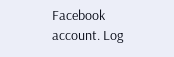Facebook account. Log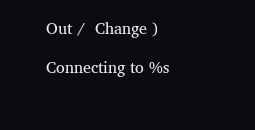Out /  Change )

Connecting to %s